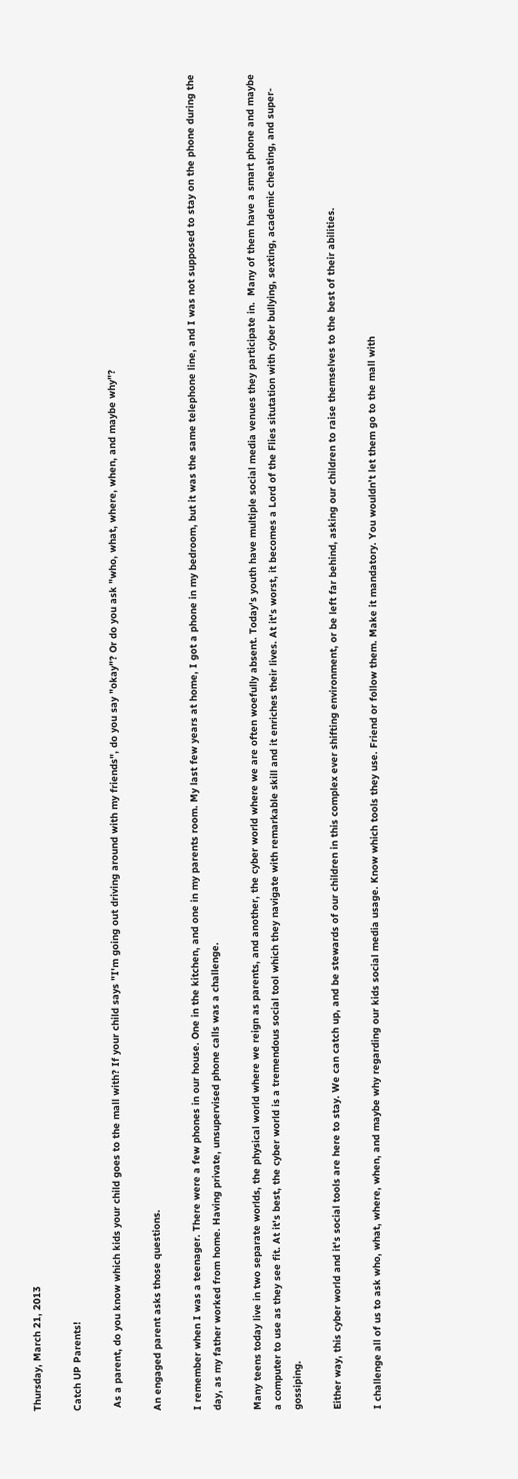Thursday, March 21, 2013

Catch UP Parents!

 As a parent, do you know which kids your child goes to the mall with? If your child says "I'm going out driving around with my friends", do you say "okay"? Or do you ask "who, what, where, when, and maybe why"?

An engaged parent asks those questions.

I remember when I was a teenager. There were a few phones in our house. One in the kitchen, and one in my parents room. My last few years at home, I got a phone in my bedroom, but it was the same telephone line, and I was not supposed to stay on the phone during the day, as my father worked from home. Having private, unsupervised phone calls was a challenge.

Many teens today live in two separate worlds, the physical world where we reign as parents, and another, the cyber world where we are often woefully absent. Today's youth have multiple social media venues they participate in.  Many of them have a smart phone and maybe a computer to use as they see fit. At it's best, the cyber world is a tremendous social tool which they navigate with remarkable skill and it enriches their lives. At it's worst, it becomes a Lord of the Flies situtation with cyber bullying, sexting, academic cheating, and super-gossiping.

Either way, this cyber world and it's social tools are here to stay. We can catch up, and be stewards of our children in this complex ever shifting environment, or be left far behind, asking our children to raise themselves to the best of their abilities.

I challenge all of us to ask who, what, where, when, and maybe why regarding our kids social media usage. Know which tools they use. Friend or follow them. Make it mandatory. You wouldn't let them go to the mall with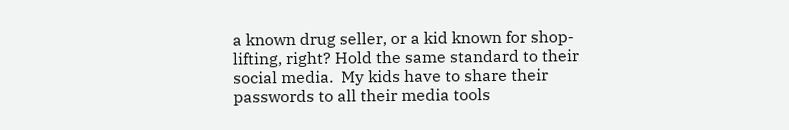a known drug seller, or a kid known for shop-lifting, right? Hold the same standard to their social media.  My kids have to share their passwords to all their media tools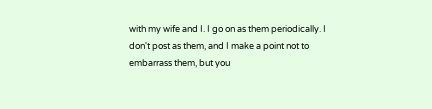with my wife and I. I go on as them periodically. I don't post as them, and I make a point not to embarrass them, but you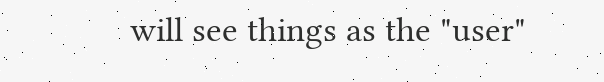will see things as the "user"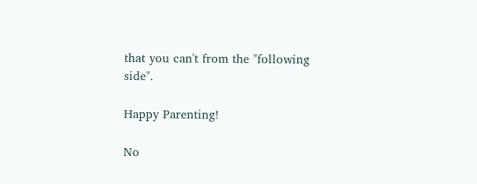that you can't from the "following side".

Happy Parenting!

No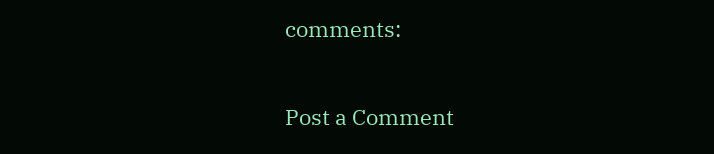comments:

Post a Comment